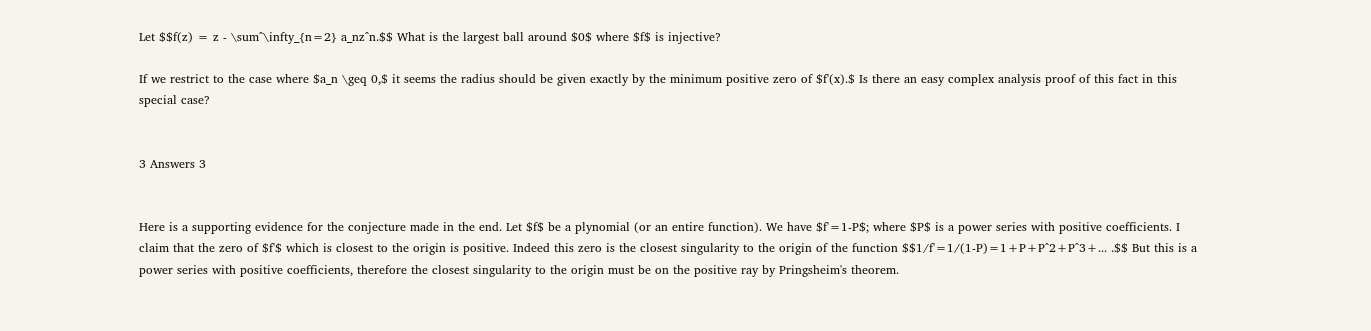Let $$f(z) = z - \sum^\infty_{n=2} a_nz^n.$$ What is the largest ball around $0$ where $f$ is injective?

If we restrict to the case where $a_n \geq 0,$ it seems the radius should be given exactly by the minimum positive zero of $f'(x).$ Is there an easy complex analysis proof of this fact in this special case?


3 Answers 3


Here is a supporting evidence for the conjecture made in the end. Let $f$ be a plynomial (or an entire function). We have $f'=1-P$; where $P$ is a power series with positive coefficients. I claim that the zero of $f'$ which is closest to the origin is positive. Indeed this zero is the closest singularity to the origin of the function $$1/f'=1/(1-P)=1+P+P^2+P^3+... .$$ But this is a power series with positive coefficients, therefore the closest singularity to the origin must be on the positive ray by Pringsheim's theorem.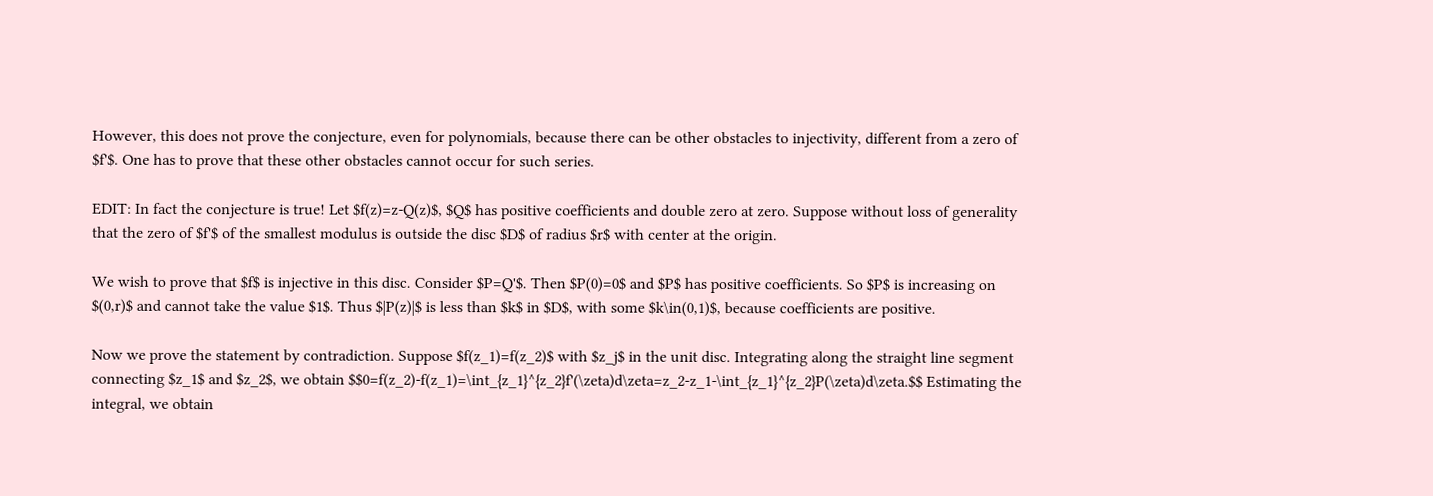However, this does not prove the conjecture, even for polynomials, because there can be other obstacles to injectivity, different from a zero of $f'$. One has to prove that these other obstacles cannot occur for such series.

EDIT: In fact the conjecture is true! Let $f(z)=z-Q(z)$, $Q$ has positive coefficients and double zero at zero. Suppose without loss of generality that the zero of $f'$ of the smallest modulus is outside the disc $D$ of radius $r$ with center at the origin.

We wish to prove that $f$ is injective in this disc. Consider $P=Q'$. Then $P(0)=0$ and $P$ has positive coefficients. So $P$ is increasing on $(0,r)$ and cannot take the value $1$. Thus $|P(z)|$ is less than $k$ in $D$, with some $k\in(0,1)$, because coefficients are positive.

Now we prove the statement by contradiction. Suppose $f(z_1)=f(z_2)$ with $z_j$ in the unit disc. Integrating along the straight line segment connecting $z_1$ and $z_2$, we obtain $$0=f(z_2)-f(z_1)=\int_{z_1}^{z_2}f'(\zeta)d\zeta=z_2-z_1-\int_{z_1}^{z_2}P(\zeta)d\zeta.$$ Estimating the integral, we obtain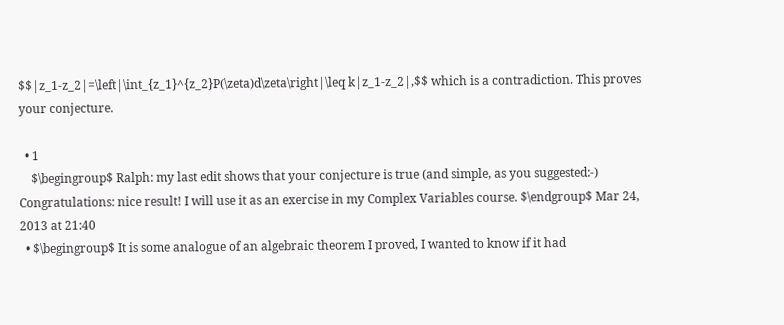$$|z_1-z_2|=\left|\int_{z_1}^{z_2}P(\zeta)d\zeta\right|\leq k|z_1-z_2|,$$ which is a contradiction. This proves your conjecture.

  • 1
    $\begingroup$ Ralph: my last edit shows that your conjecture is true (and simple, as you suggested:-) Congratulations: nice result! I will use it as an exercise in my Complex Variables course. $\endgroup$ Mar 24, 2013 at 21:40
  • $\begingroup$ It is some analogue of an algebraic theorem I proved, I wanted to know if it had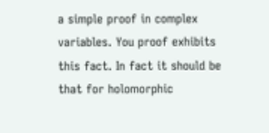a simple proof in complex variables. You proof exhibits this fact. In fact it should be that for holomorphic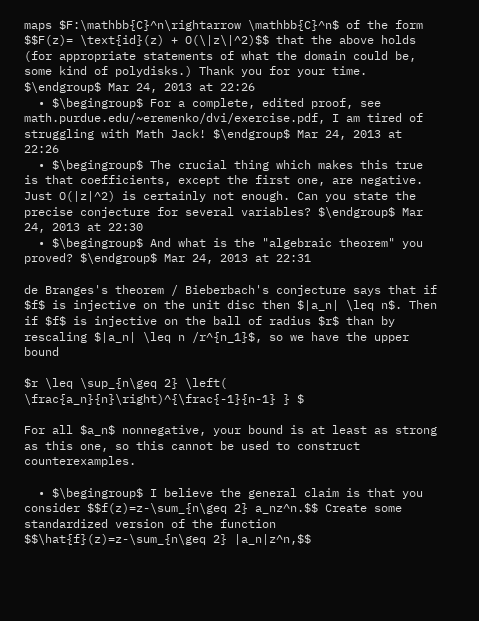maps $F:\mathbb{C}^n\rightarrow \mathbb{C}^n$ of the form $$F(z)= \text{id}(z) + O(\|z\|^2)$$ that the above holds (for appropriate statements of what the domain could be, some kind of polydisks.) Thank you for your time. $\endgroup$ Mar 24, 2013 at 22:26
  • $\begingroup$ For a complete, edited proof, see math.purdue.edu/~eremenko/dvi/exercise.pdf, I am tired of struggling with Math Jack! $\endgroup$ Mar 24, 2013 at 22:26
  • $\begingroup$ The crucial thing which makes this true is that coefficients, except the first one, are negative. Just O(|z|^2) is certainly not enough. Can you state the precise conjecture for several variables? $\endgroup$ Mar 24, 2013 at 22:30
  • $\begingroup$ And what is the "algebraic theorem" you proved? $\endgroup$ Mar 24, 2013 at 22:31

de Branges's theorem / Bieberbach's conjecture says that if $f$ is injective on the unit disc then $|a_n| \leq n$. Then if $f$ is injective on the ball of radius $r$ than by rescaling $|a_n| \leq n /r^{n_1}$, so we have the upper bound

$r \leq \sup_{n\geq 2} \left( \frac{a_n}{n}\right)^{\frac{-1}{n-1} } $

For all $a_n$ nonnegative, your bound is at least as strong as this one, so this cannot be used to construct counterexamples.

  • $\begingroup$ I believe the general claim is that you consider $$f(z)=z-\sum_{n\geq 2} a_nz^n.$$ Create some standardized version of the function $$\hat{f}(z)=z-\sum_{n\geq 2} |a_n|z^n,$$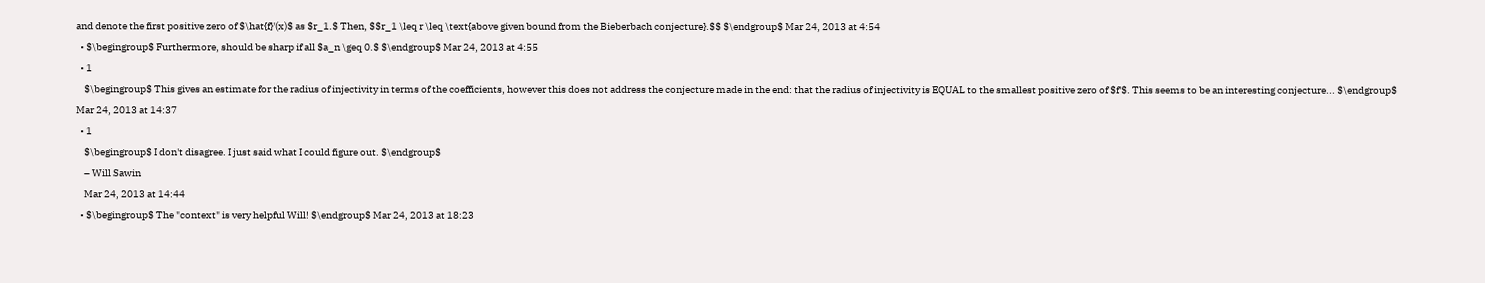and denote the first positive zero of $\hat{f}'(x)$ as $r_1.$ Then, $$r_1 \leq r \leq \text{above given bound from the Bieberbach conjecture}.$$ $\endgroup$ Mar 24, 2013 at 4:54
  • $\begingroup$ Furthermore, should be sharp if all $a_n \geq 0.$ $\endgroup$ Mar 24, 2013 at 4:55
  • 1
    $\begingroup$ This gives an estimate for the radius of injectivity in terms of the coefficients, however this does not address the conjecture made in the end: that the radius of injectivity is EQUAL to the smallest positive zero of $f'$. This seems to be an interesting conjecture... $\endgroup$ Mar 24, 2013 at 14:37
  • 1
    $\begingroup$ I don't disagree. I just said what I could figure out. $\endgroup$
    – Will Sawin
    Mar 24, 2013 at 14:44
  • $\begingroup$ The "context" is very helpful Will! $\endgroup$ Mar 24, 2013 at 18:23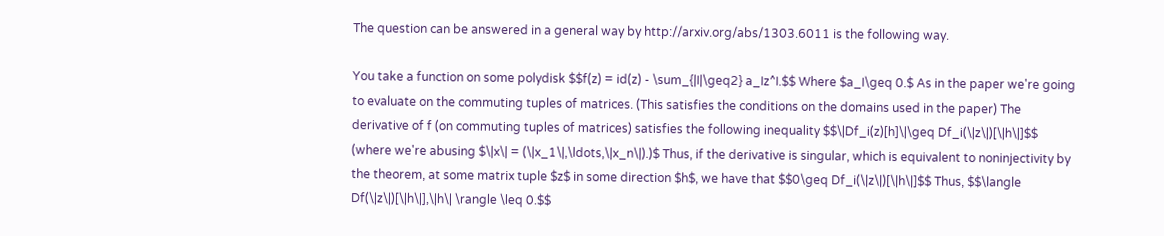The question can be answered in a general way by http://arxiv.org/abs/1303.6011 is the following way.

You take a function on some polydisk $$f(z) = id(z) - \sum_{|I|\geq2} a_Iz^I.$$ Where $a_I\geq 0.$ As in the paper we're going to evaluate on the commuting tuples of matrices. (This satisfies the conditions on the domains used in the paper) The derivative of f (on commuting tuples of matrices) satisfies the following inequality $$\|Df_i(z)[h]\|\geq Df_i(\|z\|)[\|h\|]$$ (where we're abusing $\|x\| = (\|x_1\|,\ldots,\|x_n\|).)$ Thus, if the derivative is singular, which is equivalent to noninjectivity by the theorem, at some matrix tuple $z$ in some direction $h$, we have that $$0\geq Df_i(\|z\|)[\|h\|]$$ Thus, $$\langle Df(\|z\|)[\|h\|],\|h\| \rangle \leq 0.$$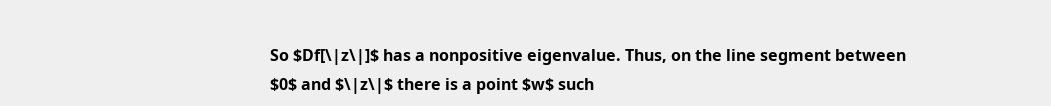So $Df[\|z\|]$ has a nonpositive eigenvalue. Thus, on the line segment between $0$ and $\|z\|$ there is a point $w$ such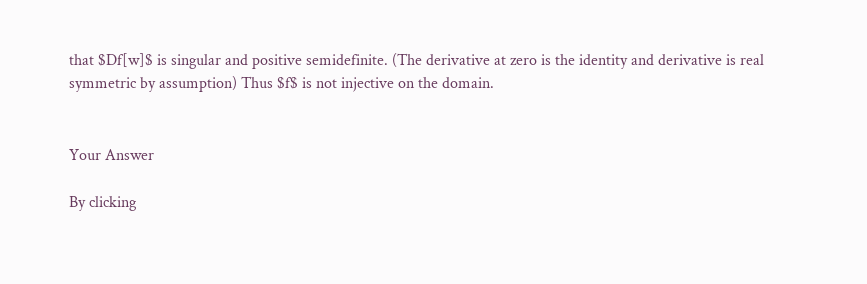that $Df[w]$ is singular and positive semidefinite. (The derivative at zero is the identity and derivative is real symmetric by assumption) Thus $f$ is not injective on the domain.


Your Answer

By clicking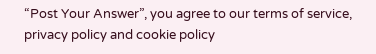“Post Your Answer”, you agree to our terms of service, privacy policy and cookie policy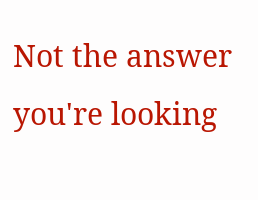Not the answer you're looking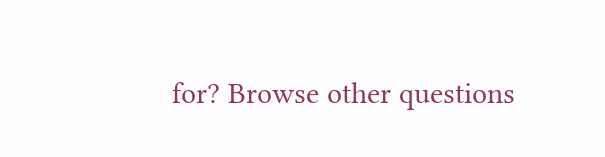for? Browse other questions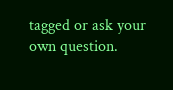tagged or ask your own question.